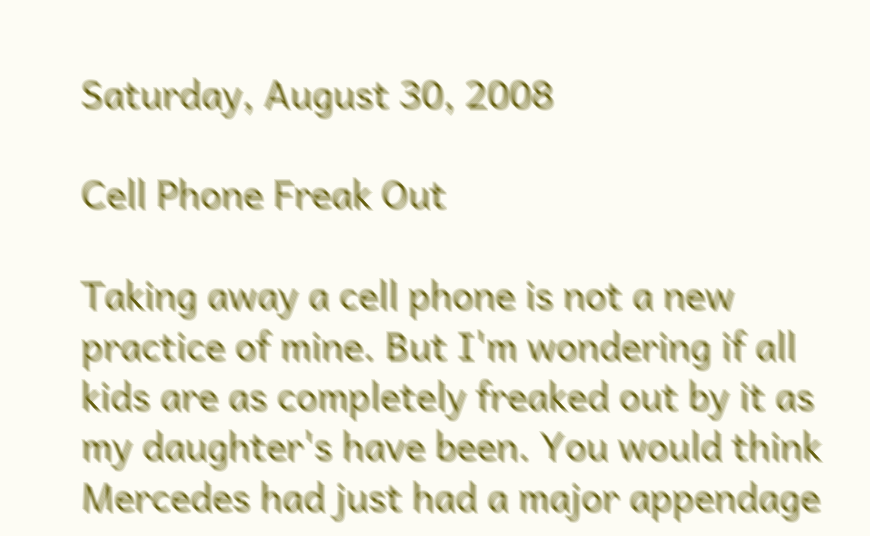Saturday, August 30, 2008

Cell Phone Freak Out

Taking away a cell phone is not a new practice of mine. But I'm wondering if all kids are as completely freaked out by it as my daughter's have been. You would think Mercedes had just had a major appendage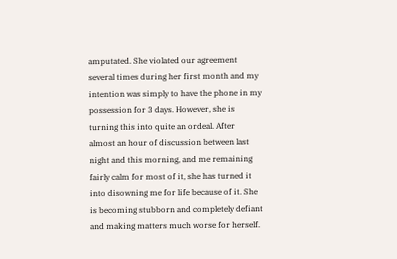amputated. She violated our agreement several times during her first month and my intention was simply to have the phone in my possession for 3 days. However, she is turning this into quite an ordeal. After almost an hour of discussion between last night and this morning, and me remaining fairly calm for most of it, she has turned it into disowning me for life because of it. She is becoming stubborn and completely defiant and making matters much worse for herself.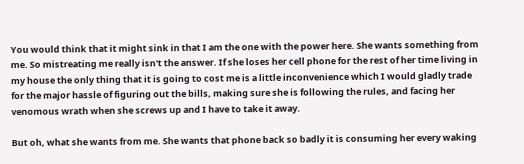You would think that it might sink in that I am the one with the power here. She wants something from me. So mistreating me really isn't the answer. If she loses her cell phone for the rest of her time living in my house the only thing that it is going to cost me is a little inconvenience which I would gladly trade for the major hassle of figuring out the bills, making sure she is following the rules, and facing her venomous wrath when she screws up and I have to take it away.

But oh, what she wants from me. She wants that phone back so badly it is consuming her every waking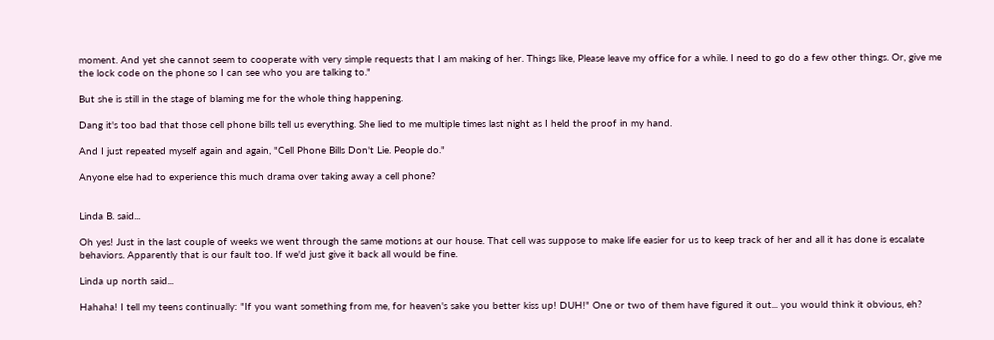moment. And yet she cannot seem to cooperate with very simple requests that I am making of her. Things like, Please leave my office for a while. I need to go do a few other things. Or, give me the lock code on the phone so I can see who you are talking to."

But she is still in the stage of blaming me for the whole thing happening.

Dang it's too bad that those cell phone bills tell us everything. She lied to me multiple times last night as I held the proof in my hand.

And I just repeated myself again and again, "Cell Phone Bills Don't Lie. People do."

Anyone else had to experience this much drama over taking away a cell phone?


Linda B. said...

Oh yes! Just in the last couple of weeks we went through the same motions at our house. That cell was suppose to make life easier for us to keep track of her and all it has done is escalate behaviors. Apparently that is our fault too. If we'd just give it back all would be fine.

Linda up north said...

Hahaha! I tell my teens continually: "If you want something from me, for heaven's sake you better kiss up! DUH!" One or two of them have figured it out... you would think it obvious, eh?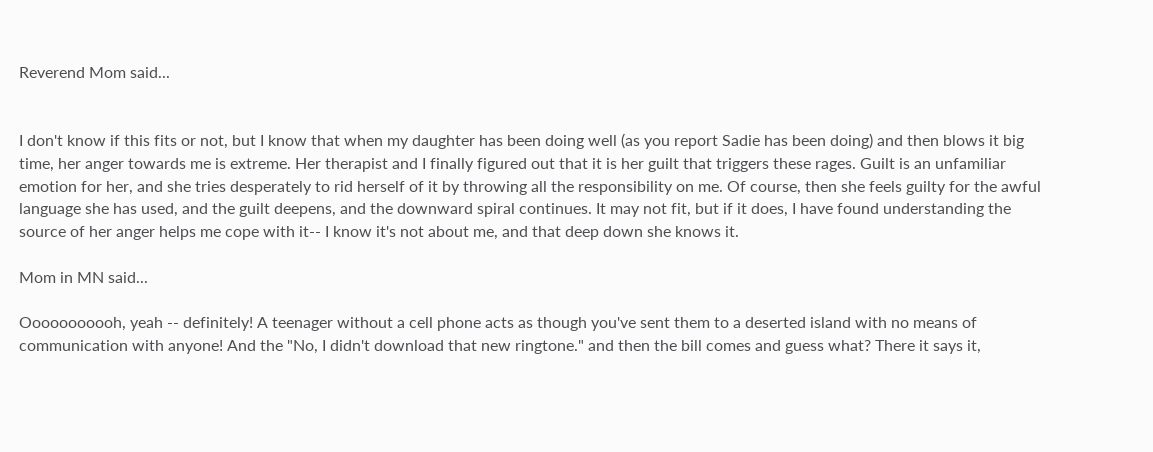Reverend Mom said...


I don't know if this fits or not, but I know that when my daughter has been doing well (as you report Sadie has been doing) and then blows it big time, her anger towards me is extreme. Her therapist and I finally figured out that it is her guilt that triggers these rages. Guilt is an unfamiliar emotion for her, and she tries desperately to rid herself of it by throwing all the responsibility on me. Of course, then she feels guilty for the awful language she has used, and the guilt deepens, and the downward spiral continues. It may not fit, but if it does, I have found understanding the source of her anger helps me cope with it-- I know it's not about me, and that deep down she knows it.

Mom in MN said...

Ooooooooooh, yeah -- definitely! A teenager without a cell phone acts as though you've sent them to a deserted island with no means of communication with anyone! And the "No, I didn't download that new ringtone." and then the bill comes and guess what? There it says it,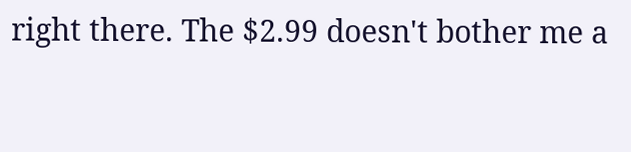right there. The $2.99 doesn't bother me a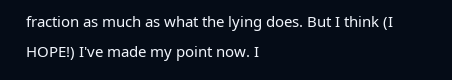fraction as much as what the lying does. But I think (I HOPE!) I've made my point now. I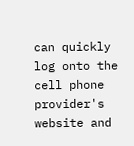can quickly log onto the cell phone provider's website and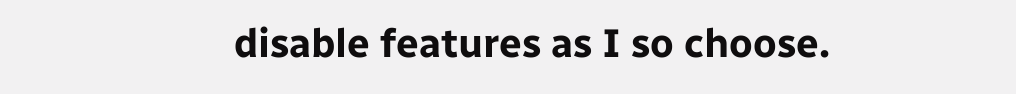disable features as I so choose.